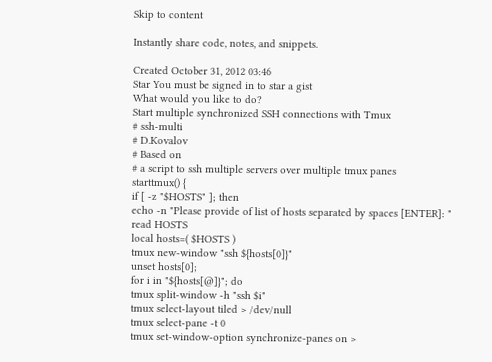Skip to content

Instantly share code, notes, and snippets.

Created October 31, 2012 03:46
Star You must be signed in to star a gist
What would you like to do?
Start multiple synchronized SSH connections with Tmux
# ssh-multi
# D.Kovalov
# Based on
# a script to ssh multiple servers over multiple tmux panes
starttmux() {
if [ -z "$HOSTS" ]; then
echo -n "Please provide of list of hosts separated by spaces [ENTER]: "
read HOSTS
local hosts=( $HOSTS )
tmux new-window "ssh ${hosts[0]}"
unset hosts[0];
for i in "${hosts[@]}"; do
tmux split-window -h "ssh $i"
tmux select-layout tiled > /dev/null
tmux select-pane -t 0
tmux set-window-option synchronize-panes on >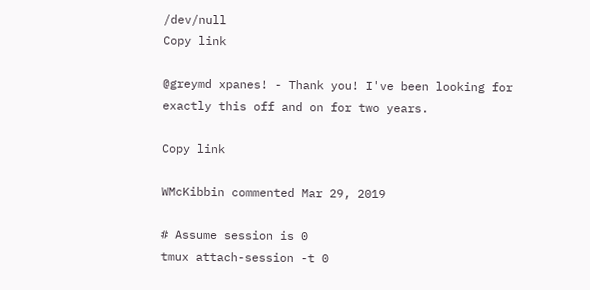/dev/null
Copy link

@greymd xpanes! - Thank you! I've been looking for exactly this off and on for two years.

Copy link

WMcKibbin commented Mar 29, 2019

# Assume session is 0
tmux attach-session -t 0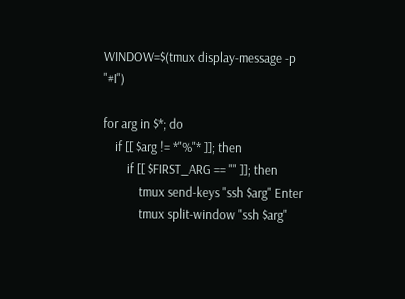WINDOW=$(tmux display-message -p "#I")

for arg in $*; do
    if [[ $arg != *"%"* ]]; then
        if [[ $FIRST_ARG == "" ]]; then
            tmux send-keys "ssh $arg" Enter
            tmux split-window "ssh $arg"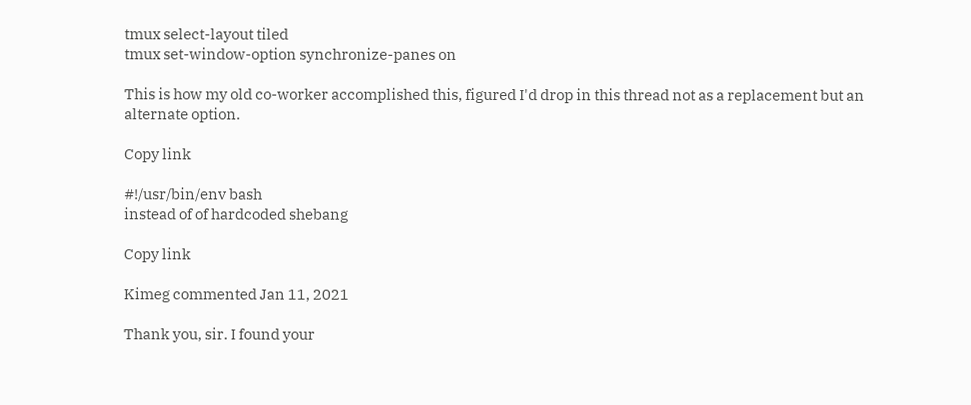tmux select-layout tiled
tmux set-window-option synchronize-panes on

This is how my old co-worker accomplished this, figured I'd drop in this thread not as a replacement but an alternate option.

Copy link

#!/usr/bin/env bash
instead of of hardcoded shebang

Copy link

Kimeg commented Jan 11, 2021

Thank you, sir. I found your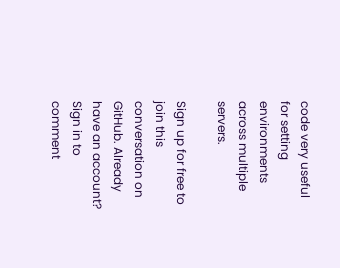code very useful for setting environments across multiple servers.

Sign up for free to join this conversation on GitHub. Already have an account? Sign in to comment